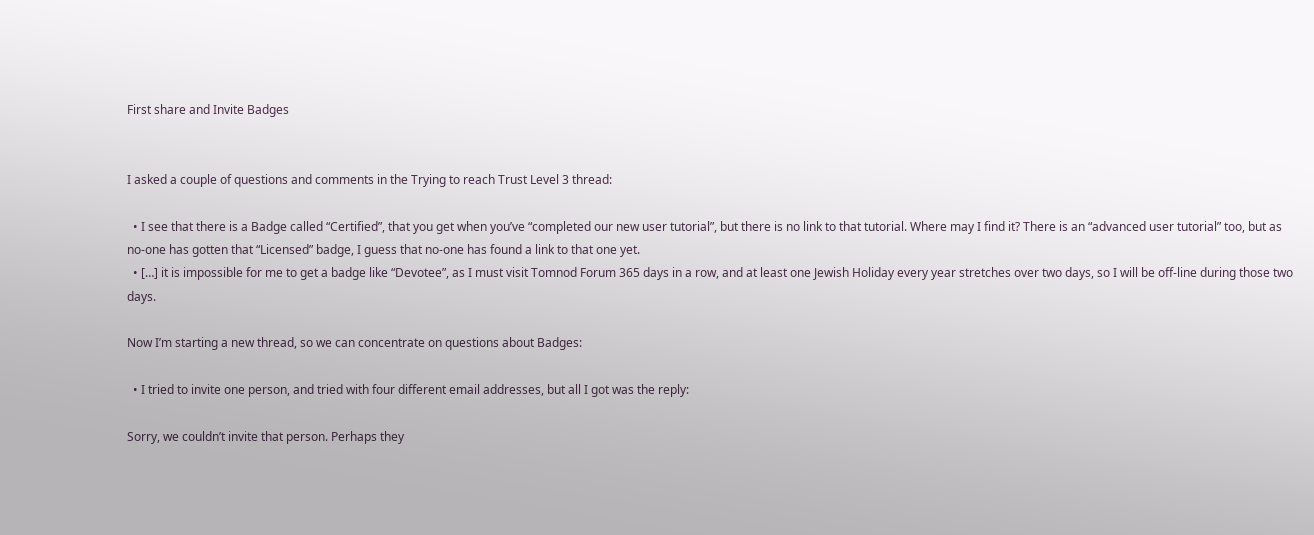First share and Invite Badges


I asked a couple of questions and comments in the Trying to reach Trust Level 3 thread:

  • I see that there is a Badge called “Certified”, that you get when you’ve “completed our new user tutorial”, but there is no link to that tutorial. Where may I find it? There is an “advanced user tutorial” too, but as no-one has gotten that “Licensed” badge, I guess that no-one has found a link to that one yet.
  • […] it is impossible for me to get a badge like “Devotee”, as I must visit Tomnod Forum 365 days in a row, and at least one Jewish Holiday every year stretches over two days, so I will be off-line during those two days.

Now I’m starting a new thread, so we can concentrate on questions about Badges:

  • I tried to invite one person, and tried with four different email addresses, but all I got was the reply:

Sorry, we couldn’t invite that person. Perhaps they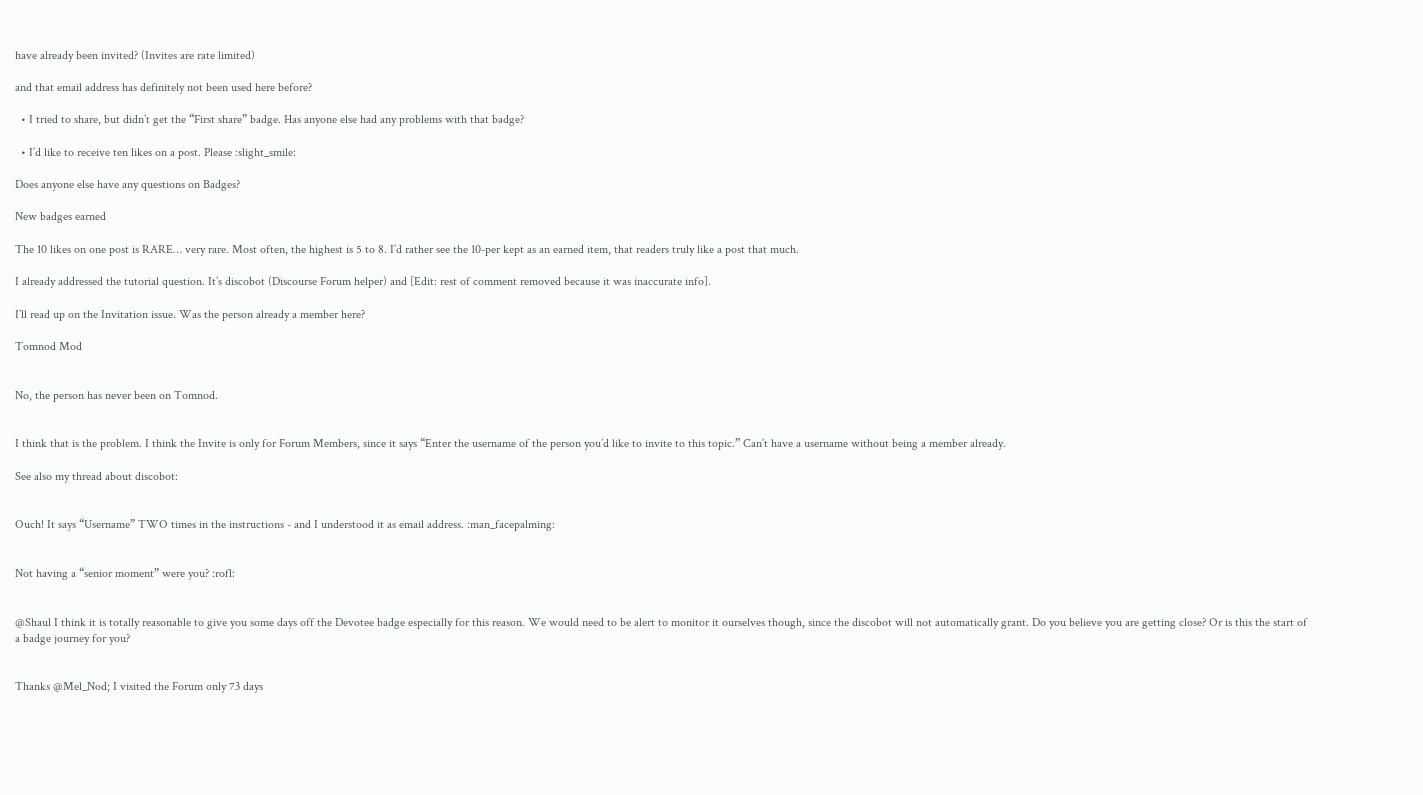have already been invited? (Invites are rate limited)

and that email address has definitely not been used here before?

  • I tried to share, but didn’t get the “First share” badge. Has anyone else had any problems with that badge?

  • I’d like to receive ten likes on a post. Please :slight_smile:

Does anyone else have any questions on Badges?

New badges earned

The 10 likes on one post is RARE… very rare. Most often, the highest is 5 to 8. I’d rather see the 10-per kept as an earned item, that readers truly like a post that much.

I already addressed the tutorial question. It’s discobot (Discourse Forum helper) and [Edit: rest of comment removed because it was inaccurate info].

I’ll read up on the Invitation issue. Was the person already a member here?

Tomnod Mod


No, the person has never been on Tomnod.


I think that is the problem. I think the Invite is only for Forum Members, since it says “Enter the username of the person you’d like to invite to this topic.” Can’t have a username without being a member already.

See also my thread about discobot:


Ouch! It says “Username” TWO times in the instructions - and I understood it as email address. :man_facepalming:


Not having a “senior moment” were you? :rofl:


@Shaul I think it is totally reasonable to give you some days off the Devotee badge especially for this reason. We would need to be alert to monitor it ourselves though, since the discobot will not automatically grant. Do you believe you are getting close? Or is this the start of a badge journey for you?


Thanks @Mel_Nod; I visited the Forum only 73 days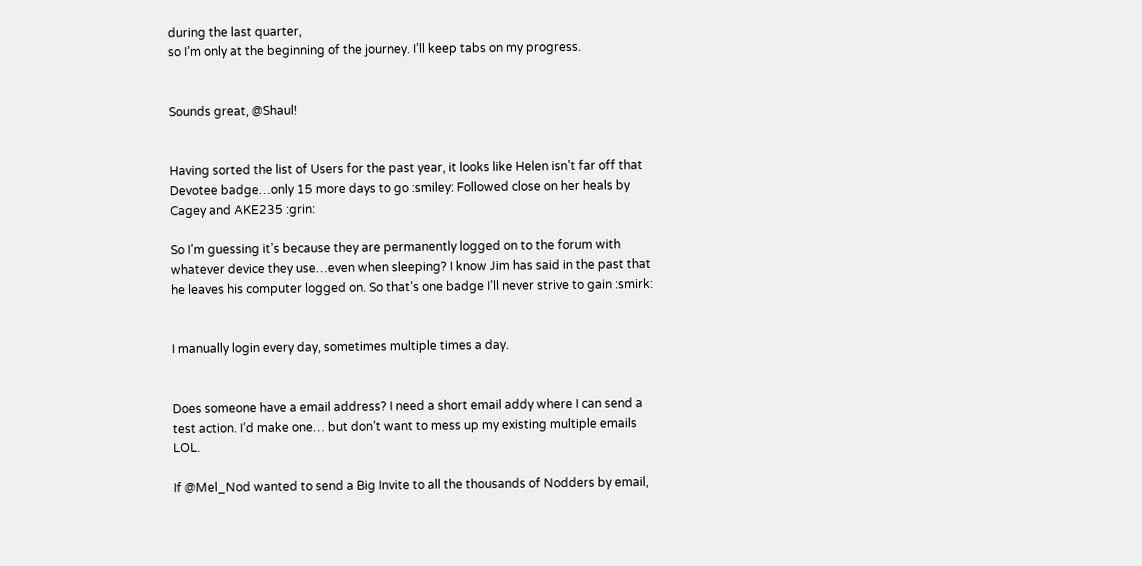during the last quarter,
so I’m only at the beginning of the journey. I’ll keep tabs on my progress.


Sounds great, @Shaul!


Having sorted the list of Users for the past year, it looks like Helen isn’t far off that Devotee badge…only 15 more days to go :smiley: Followed close on her heals by Cagey and AKE235 :grin:

So I’m guessing it’s because they are permanently logged on to the forum with whatever device they use…even when sleeping? I know Jim has said in the past that he leaves his computer logged on. So that’s one badge I’ll never strive to gain :smirk:


I manually login every day, sometimes multiple times a day.


Does someone have a email address? I need a short email addy where I can send a test action. I’d make one… but don’t want to mess up my existing multiple emails LOL.

If @Mel_Nod wanted to send a Big Invite to all the thousands of Nodders by email,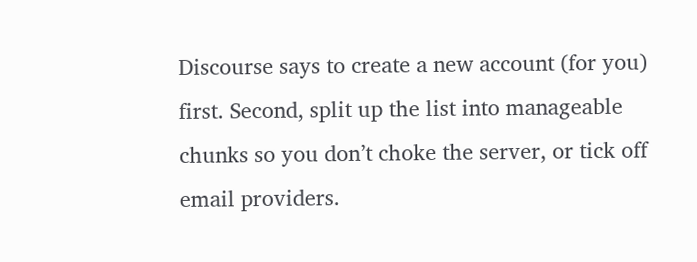Discourse says to create a new account (for you) first. Second, split up the list into manageable chunks so you don’t choke the server, or tick off email providers.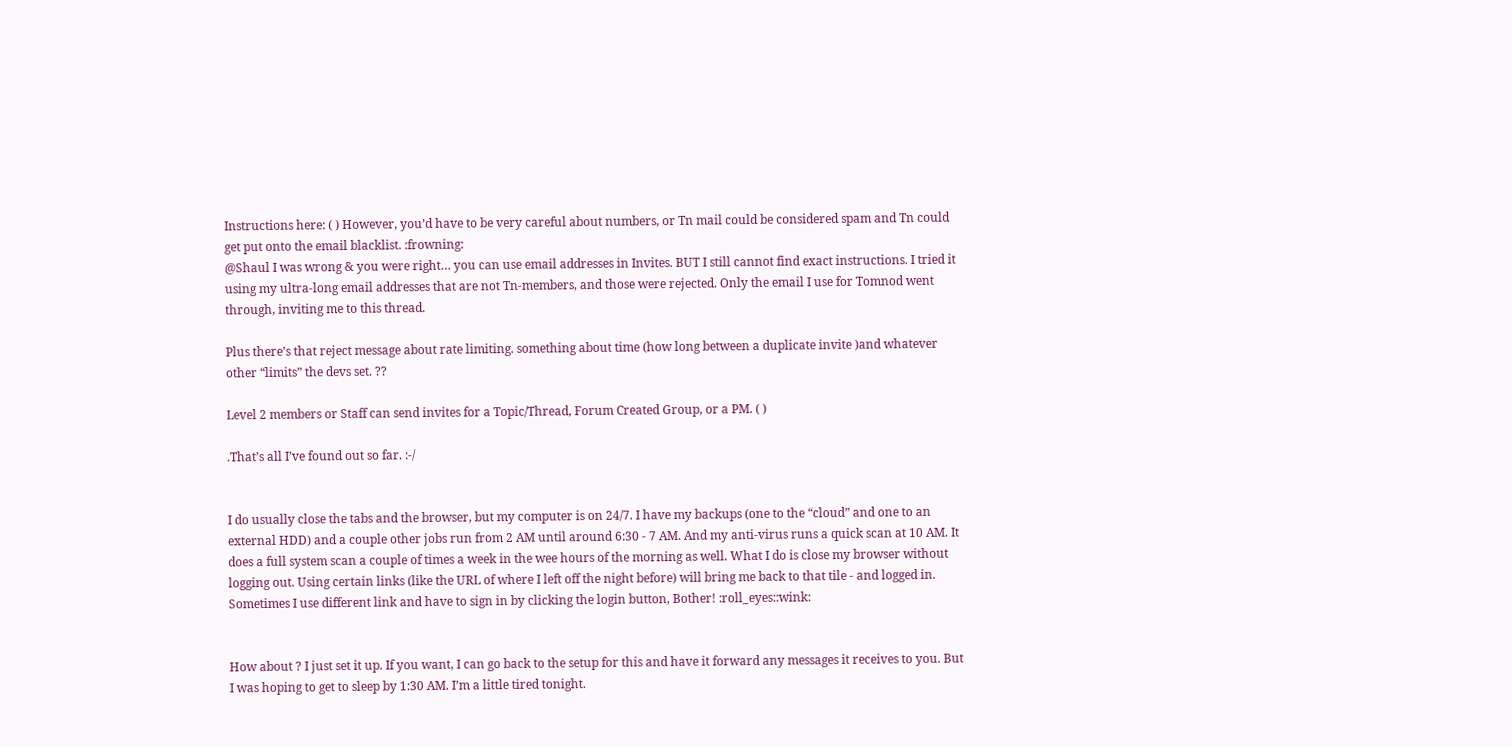Instructions here: ( ) However, you’d have to be very careful about numbers, or Tn mail could be considered spam and Tn could get put onto the email blacklist. :frowning:
@Shaul I was wrong & you were right… you can use email addresses in Invites. BUT I still cannot find exact instructions. I tried it using my ultra-long email addresses that are not Tn-members, and those were rejected. Only the email I use for Tomnod went through, inviting me to this thread.

Plus there’s that reject message about rate limiting. something about time (how long between a duplicate invite )and whatever other “limits” the devs set. ??

Level 2 members or Staff can send invites for a Topic/Thread, Forum Created Group, or a PM. ( )

.That’s all I’ve found out so far. :-/


I do usually close the tabs and the browser, but my computer is on 24/7. I have my backups (one to the “cloud” and one to an external HDD) and a couple other jobs run from 2 AM until around 6:30 - 7 AM. And my anti-virus runs a quick scan at 10 AM. It does a full system scan a couple of times a week in the wee hours of the morning as well. What I do is close my browser without logging out. Using certain links (like the URL of where I left off the night before) will bring me back to that tile - and logged in. Sometimes I use different link and have to sign in by clicking the login button, Bother! :roll_eyes::wink:


How about ? I just set it up. If you want, I can go back to the setup for this and have it forward any messages it receives to you. But I was hoping to get to sleep by 1:30 AM. I’m a little tired tonight.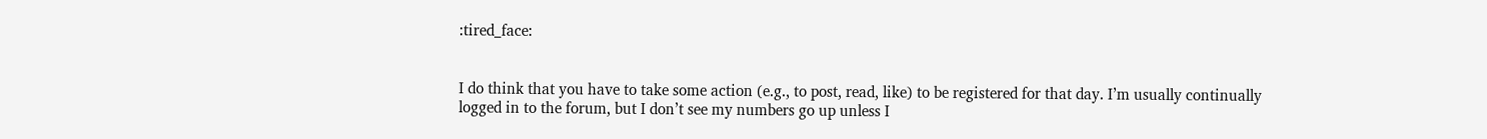:tired_face:


I do think that you have to take some action (e.g., to post, read, like) to be registered for that day. I’m usually continually logged in to the forum, but I don’t see my numbers go up unless I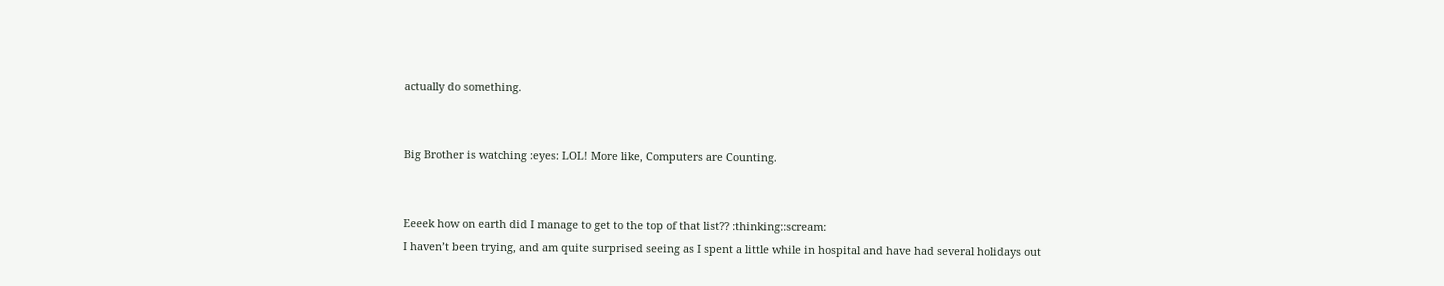actually do something.


Big Brother is watching :eyes: LOL! More like, Computers are Counting.


Eeeek how on earth did I manage to get to the top of that list?? :thinking::scream:
I haven’t been trying, and am quite surprised seeing as I spent a little while in hospital and have had several holidays out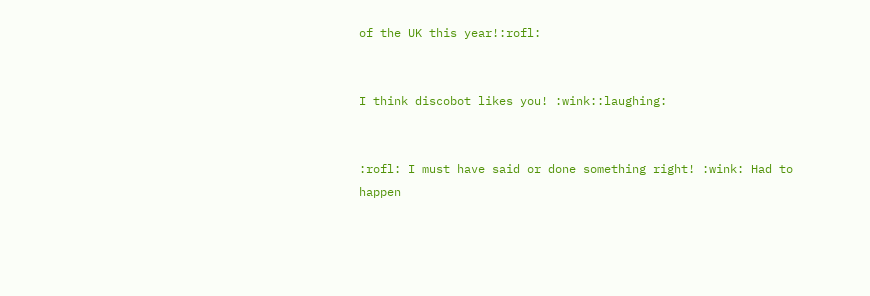of the UK this year!:rofl:


I think discobot likes you! :wink::laughing:


:rofl: I must have said or done something right! :wink: Had to happen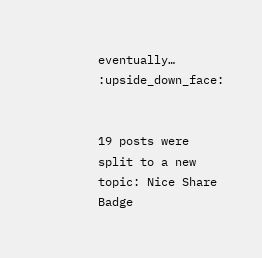eventually… :upside_down_face:


19 posts were split to a new topic: Nice Share Badge